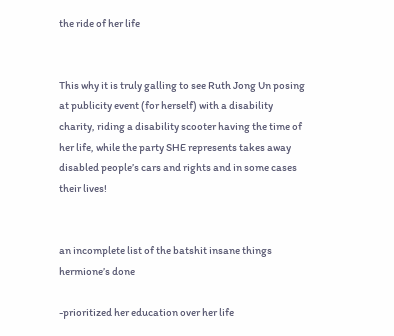the ride of her life


This why it is truly galling to see Ruth Jong Un posing at publicity event (for herself) with a disability charity, riding a disability scooter having the time of her life, while the party SHE represents takes away disabled people’s cars and rights and in some cases their lives!


an incomplete list of the batshit insane things hermione’s done

-prioritized her education over her life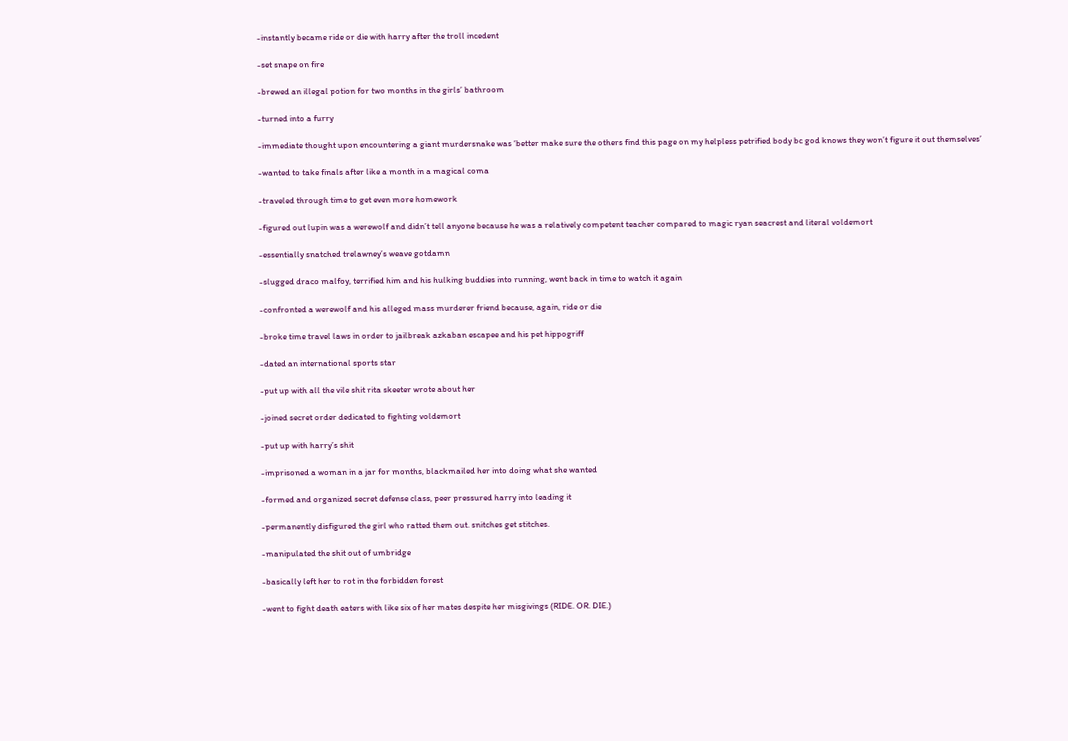-instantly became ride or die with harry after the troll incedent

-set snape on fire

-brewed an illegal potion for two months in the girls’ bathroom

-turned into a furry

-immediate thought upon encountering a giant murdersnake was ‘better make sure the others find this page on my helpless petrified body bc god knows they won’t figure it out themselves’

-wanted to take finals after like a month in a magical coma

-traveled through time to get even more homework

-figured out lupin was a werewolf and didn’t tell anyone because he was a relatively competent teacher compared to magic ryan seacrest and literal voldemort

-essentially snatched trelawney’s weave gotdamn

-slugged draco malfoy, terrified him and his hulking buddies into running, went back in time to watch it again

-confronted a werewolf and his alleged mass murderer friend because, again, ride or die

-broke time travel laws in order to jailbreak azkaban escapee and his pet hippogriff

-dated an international sports star

-put up with all the vile shit rita skeeter wrote about her

-joined secret order dedicated to fighting voldemort

-put up with harry’s shit

-imprisoned a woman in a jar for months, blackmailed her into doing what she wanted

-formed and organized secret defense class, peer pressured harry into leading it

-permanently disfigured the girl who ratted them out. snitches get stitches.

-manipulated the shit out of umbridge

-basically left her to rot in the forbidden forest

-went to fight death eaters with like six of her mates despite her misgivings (RIDE. OR. DIE.)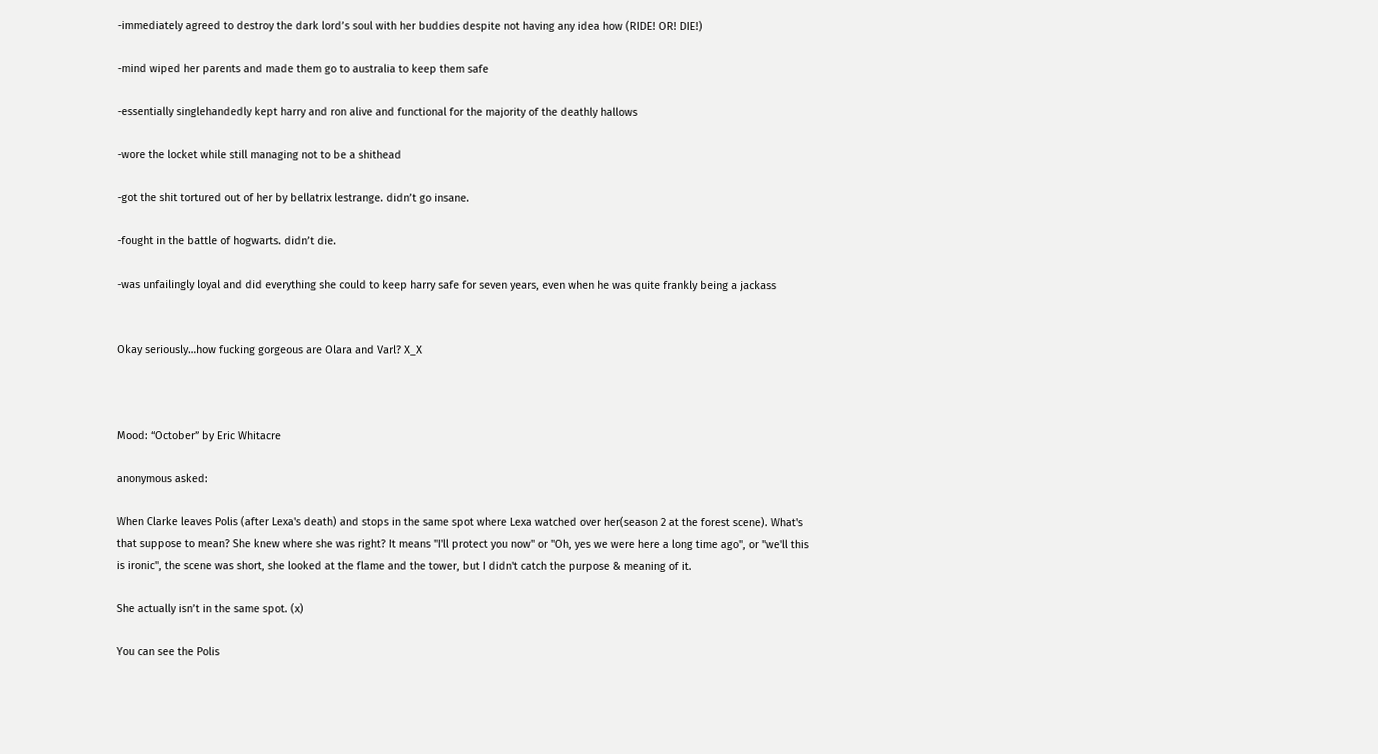-immediately agreed to destroy the dark lord’s soul with her buddies despite not having any idea how (RIDE! OR! DIE!)

-mind wiped her parents and made them go to australia to keep them safe

-essentially singlehandedly kept harry and ron alive and functional for the majority of the deathly hallows

-wore the locket while still managing not to be a shithead

-got the shit tortured out of her by bellatrix lestrange. didn’t go insane.

-fought in the battle of hogwarts. didn’t die.

-was unfailingly loyal and did everything she could to keep harry safe for seven years, even when he was quite frankly being a jackass


Okay seriously…how fucking gorgeous are Olara and Varl? X_X



Mood: “October” by Eric Whitacre

anonymous asked:

When Clarke leaves Polis (after Lexa's death) and stops in the same spot where Lexa watched over her(season 2 at the forest scene). What's that suppose to mean? She knew where she was right? It means "I'll protect you now" or "Oh, yes we were here a long time ago", or "we'll this is ironic", the scene was short, she looked at the flame and the tower, but I didn't catch the purpose & meaning of it.

She actually isn’t in the same spot. (x)

You can see the Polis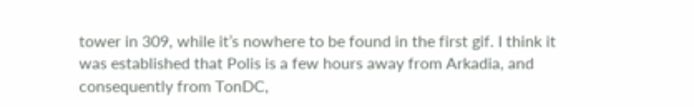tower in 309, while it’s nowhere to be found in the first gif. I think it was established that Polis is a few hours away from Arkadia, and consequently from TonDC,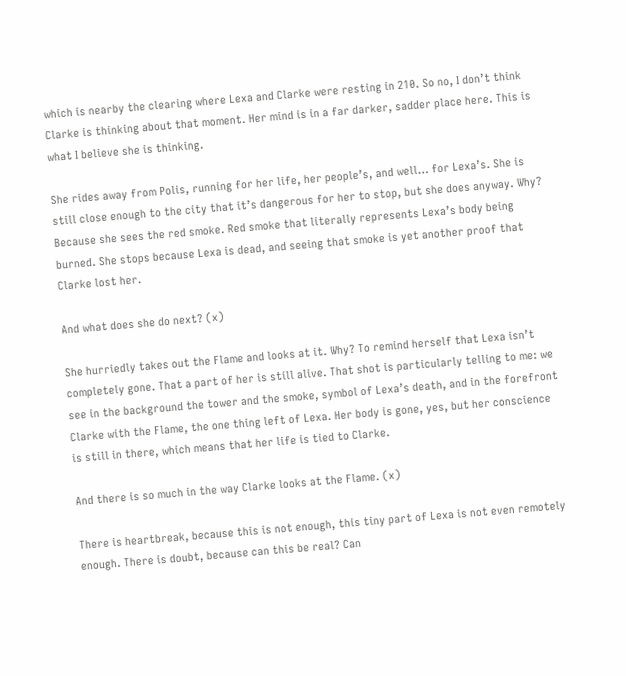which is nearby the clearing where Lexa and Clarke were resting in 210. So no, I don’t think Clarke is thinking about that moment. Her mind is in a far darker, sadder place here. This is what I believe she is thinking.

She rides away from Polis, running for her life, her people’s, and well… for Lexa’s. She is still close enough to the city that it’s dangerous for her to stop, but she does anyway. Why? Because she sees the red smoke. Red smoke that literally represents Lexa’s body being burned. She stops because Lexa is dead, and seeing that smoke is yet another proof that Clarke lost her.

And what does she do next? (x)

She hurriedly takes out the Flame and looks at it. Why? To remind herself that Lexa isn’t completely gone. That a part of her is still alive. That shot is particularly telling to me: we see in the background the tower and the smoke, symbol of Lexa’s death, and in the forefront Clarke with the Flame, the one thing left of Lexa. Her body is gone, yes, but her conscience is still in there, which means that her life is tied to Clarke.

And there is so much in the way Clarke looks at the Flame. (x)

There is heartbreak, because this is not enough, this tiny part of Lexa is not even remotely enough. There is doubt, because can this be real? Can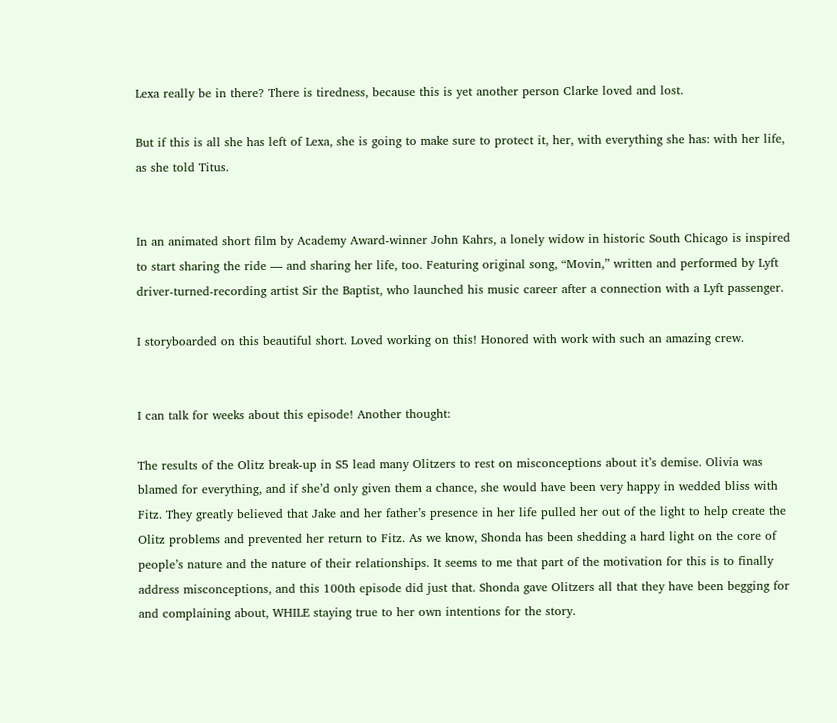Lexa really be in there? There is tiredness, because this is yet another person Clarke loved and lost.

But if this is all she has left of Lexa, she is going to make sure to protect it, her, with everything she has: with her life, as she told Titus.


In an animated short film by Academy Award-winner John Kahrs, a lonely widow in historic South Chicago is inspired to start sharing the ride — and sharing her life, too. Featuring original song, “Movin,” written and performed by Lyft driver-turned-recording artist Sir the Baptist, who launched his music career after a connection with a Lyft passenger.

I storyboarded on this beautiful short. Loved working on this! Honored with work with such an amazing crew.


I can talk for weeks about this episode! Another thought:

The results of the Olitz break-up in S5 lead many Olitzers to rest on misconceptions about it’s demise. Olivia was blamed for everything, and if she’d only given them a chance, she would have been very happy in wedded bliss with Fitz. They greatly believed that Jake and her father’s presence in her life pulled her out of the light to help create the Olitz problems and prevented her return to Fitz. As we know, Shonda has been shedding a hard light on the core of people’s nature and the nature of their relationships. It seems to me that part of the motivation for this is to finally address misconceptions, and this 100th episode did just that. Shonda gave Olitzers all that they have been begging for and complaining about, WHILE staying true to her own intentions for the story.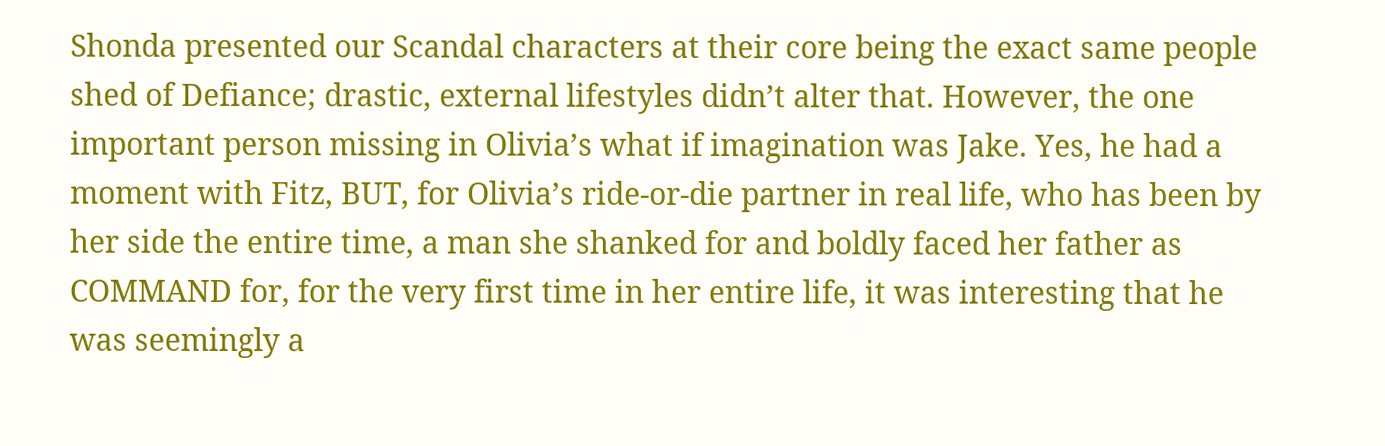Shonda presented our Scandal characters at their core being the exact same people shed of Defiance; drastic, external lifestyles didn’t alter that. However, the one important person missing in Olivia’s what if imagination was Jake. Yes, he had a moment with Fitz, BUT, for Olivia’s ride-or-die partner in real life, who has been by her side the entire time, a man she shanked for and boldly faced her father as COMMAND for, for the very first time in her entire life, it was interesting that he was seemingly a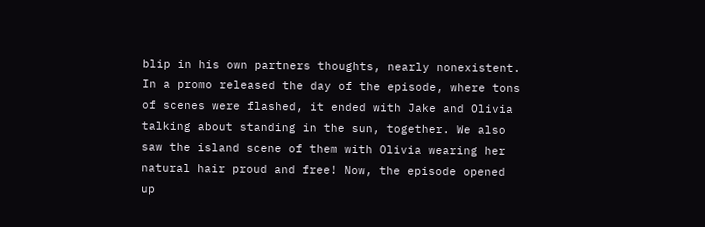blip in his own partners thoughts, nearly nonexistent. In a promo released the day of the episode, where tons of scenes were flashed, it ended with Jake and Olivia talking about standing in the sun, together. We also saw the island scene of them with Olivia wearing her natural hair proud and free! Now, the episode opened up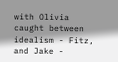with Olivia caught between idealism - Fitz, and Jake -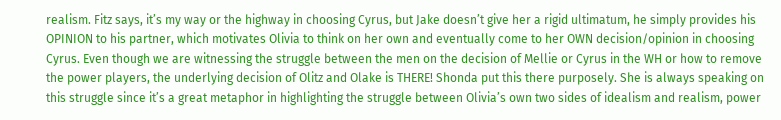realism. Fitz says, it’s my way or the highway in choosing Cyrus, but Jake doesn’t give her a rigid ultimatum, he simply provides his OPINION to his partner, which motivates Olivia to think on her own and eventually come to her OWN decision/opinion in choosing Cyrus. Even though we are witnessing the struggle between the men on the decision of Mellie or Cyrus in the WH or how to remove the power players, the underlying decision of Olitz and Olake is THERE! Shonda put this there purposely. She is always speaking on this struggle since it’s a great metaphor in highlighting the struggle between Olivia’s own two sides of idealism and realism, power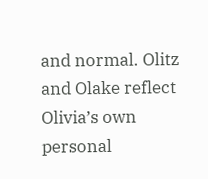and normal. Olitz and Olake reflect Olivia’s own personal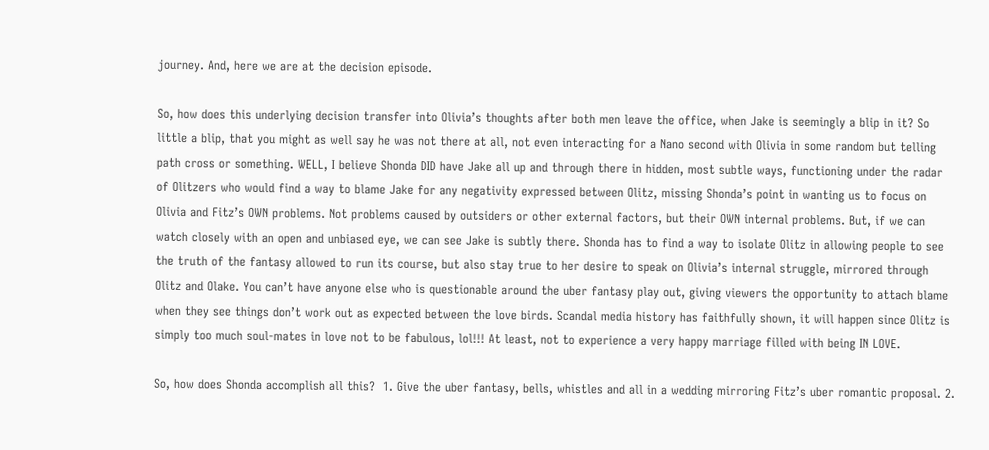journey. And, here we are at the decision episode.

So, how does this underlying decision transfer into Olivia’s thoughts after both men leave the office, when Jake is seemingly a blip in it? So little a blip, that you might as well say he was not there at all, not even interacting for a Nano second with Olivia in some random but telling path cross or something. WELL, I believe Shonda DID have Jake all up and through there in hidden, most subtle ways, functioning under the radar of Olitzers who would find a way to blame Jake for any negativity expressed between Olitz, missing Shonda’s point in wanting us to focus on Olivia and Fitz’s OWN problems. Not problems caused by outsiders or other external factors, but their OWN internal problems. But, if we can watch closely with an open and unbiased eye, we can see Jake is subtly there. Shonda has to find a way to isolate Olitz in allowing people to see the truth of the fantasy allowed to run its course, but also stay true to her desire to speak on Olivia’s internal struggle, mirrored through Olitz and Olake. You can’t have anyone else who is questionable around the uber fantasy play out, giving viewers the opportunity to attach blame when they see things don’t work out as expected between the love birds. Scandal media history has faithfully shown, it will happen since Olitz is simply too much soul-mates in love not to be fabulous, lol!!! At least, not to experience a very happy marriage filled with being IN LOVE.

So, how does Shonda accomplish all this?  1. Give the uber fantasy, bells, whistles and all in a wedding mirroring Fitz’s uber romantic proposal. 2.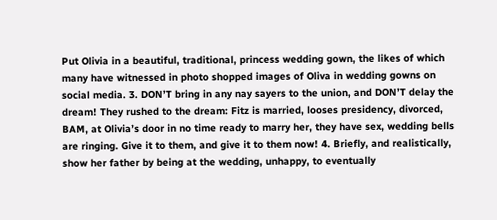Put Olivia in a beautiful, traditional, princess wedding gown, the likes of which many have witnessed in photo shopped images of Oliva in wedding gowns on social media. 3. DON’T bring in any nay sayers to the union, and DON’T delay the dream! They rushed to the dream: Fitz is married, looses presidency, divorced, BAM, at Olivia’s door in no time ready to marry her, they have sex, wedding bells are ringing. Give it to them, and give it to them now! 4. Briefly, and realistically, show her father by being at the wedding, unhappy, to eventually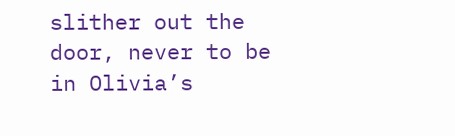slither out the door, never to be in Olivia’s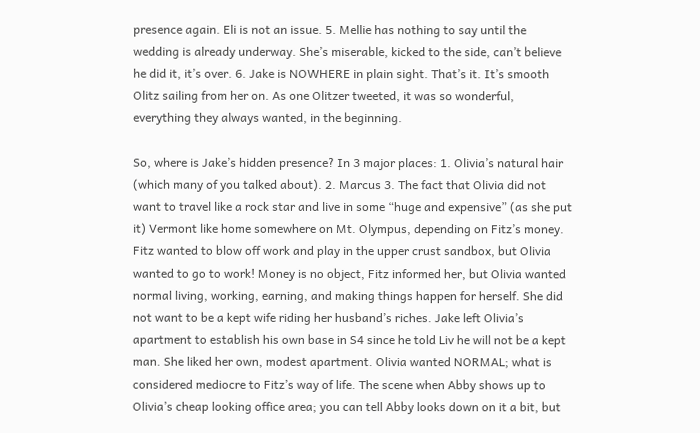presence again. Eli is not an issue. 5. Mellie has nothing to say until the wedding is already underway. She’s miserable, kicked to the side, can’t believe he did it, it’s over. 6. Jake is NOWHERE in plain sight. That’s it. It’s smooth Olitz sailing from her on. As one Olitzer tweeted, it was so wonderful, everything they always wanted, in the beginning.

So, where is Jake’s hidden presence? In 3 major places: 1. Olivia’s natural hair (which many of you talked about). 2. Marcus 3. The fact that Olivia did not want to travel like a rock star and live in some “huge and expensive” (as she put it) Vermont like home somewhere on Mt. Olympus, depending on Fitz’s money. Fitz wanted to blow off work and play in the upper crust sandbox, but Olivia wanted to go to work! Money is no object, Fitz informed her, but Olivia wanted normal living, working, earning, and making things happen for herself. She did not want to be a kept wife riding her husband’s riches. Jake left Olivia’s apartment to establish his own base in S4 since he told Liv he will not be a kept man. She liked her own, modest apartment. Olivia wanted NORMAL; what is considered mediocre to Fitz’s way of life. The scene when Abby shows up to Olivia’s cheap looking office area; you can tell Abby looks down on it a bit, but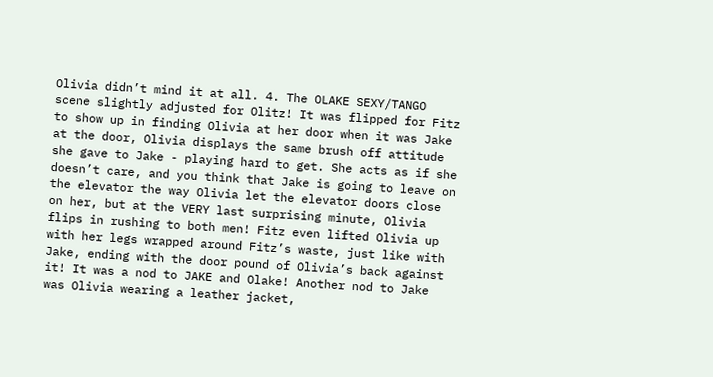Olivia didn’t mind it at all. 4. The OLAKE SEXY/TANGO scene slightly adjusted for Olitz! It was flipped for Fitz to show up in finding Olivia at her door when it was Jake at the door, Olivia displays the same brush off attitude she gave to Jake - playing hard to get. She acts as if she doesn’t care, and you think that Jake is going to leave on the elevator the way Olivia let the elevator doors close on her, but at the VERY last surprising minute, Olivia flips in rushing to both men! Fitz even lifted Olivia up with her legs wrapped around Fitz’s waste, just like with Jake, ending with the door pound of Olivia’s back against it! It was a nod to JAKE and Olake! Another nod to Jake was Olivia wearing a leather jacket,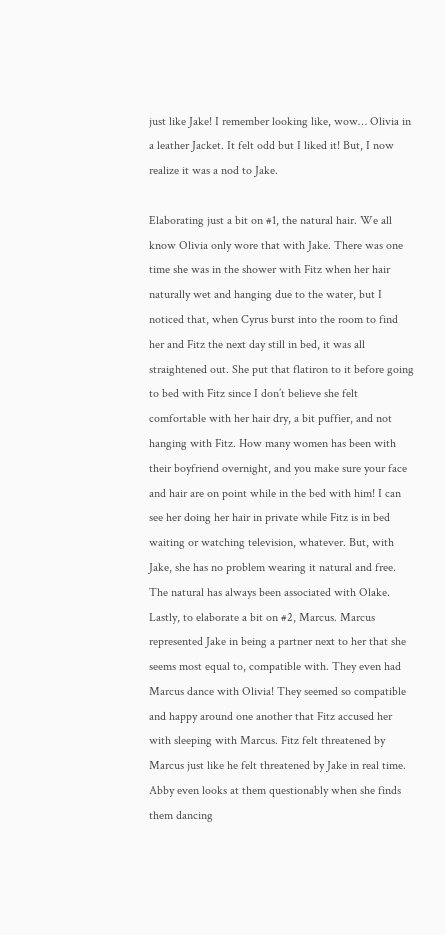just like Jake! I remember looking like, wow… Olivia in a leather Jacket. It felt odd but I liked it! But, I now realize it was a nod to Jake.

Elaborating just a bit on #1, the natural hair. We all know Olivia only wore that with Jake. There was one time she was in the shower with Fitz when her hair naturally wet and hanging due to the water, but I noticed that, when Cyrus burst into the room to find her and Fitz the next day still in bed, it was all straightened out. She put that flatiron to it before going to bed with Fitz since I don’t believe she felt comfortable with her hair dry, a bit puffier, and not hanging with Fitz. How many women has been with their boyfriend overnight, and you make sure your face and hair are on point while in the bed with him! I can see her doing her hair in private while Fitz is in bed waiting or watching television, whatever. But, with Jake, she has no problem wearing it natural and free. The natural has always been associated with Olake.  Lastly, to elaborate a bit on #2, Marcus. Marcus represented Jake in being a partner next to her that she seems most equal to, compatible with. They even had Marcus dance with Olivia! They seemed so compatible and happy around one another that Fitz accused her with sleeping with Marcus. Fitz felt threatened by Marcus just like he felt threatened by Jake in real time. Abby even looks at them questionably when she finds them dancing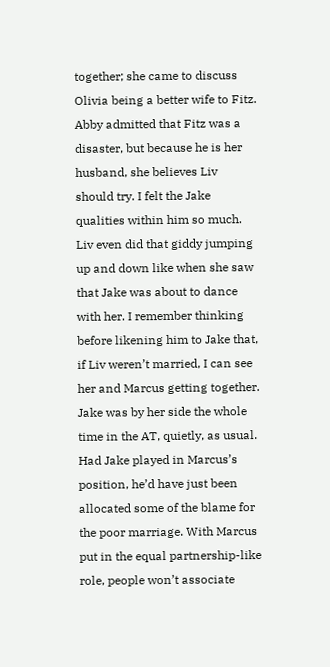together; she came to discuss Olivia being a better wife to Fitz. Abby admitted that Fitz was a disaster, but because he is her husband, she believes Liv should try. I felt the Jake qualities within him so much. Liv even did that giddy jumping up and down like when she saw that Jake was about to dance with her. I remember thinking before likening him to Jake that, if Liv weren’t married, I can see her and Marcus getting together. Jake was by her side the whole time in the AT, quietly, as usual. Had Jake played in Marcus’s position, he’d have just been allocated some of the blame for the poor marriage. With Marcus put in the equal partnership-like role, people won’t associate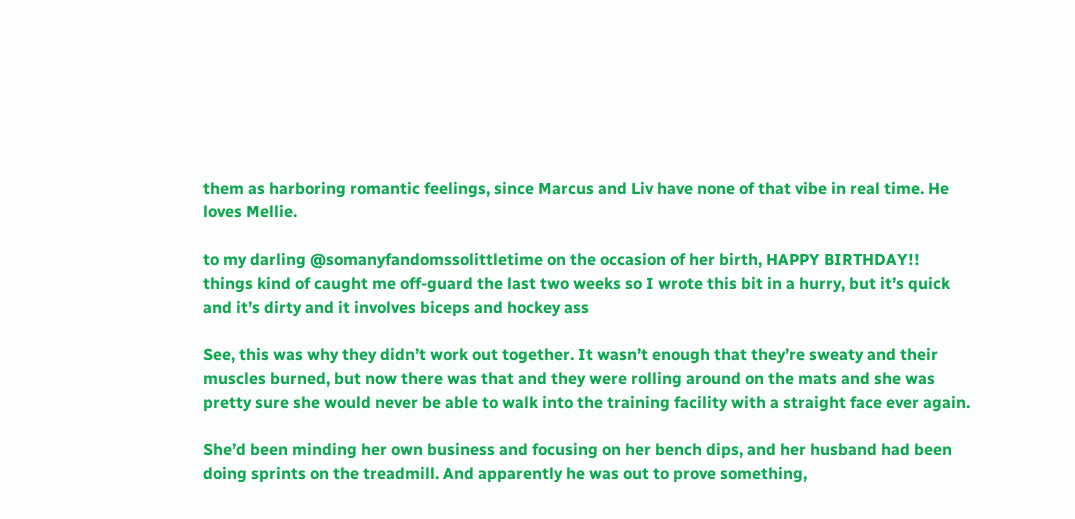them as harboring romantic feelings, since Marcus and Liv have none of that vibe in real time. He loves Mellie.

to my darling @somanyfandomssolittletime on the occasion of her birth, HAPPY BIRTHDAY!! things kind of caught me off-guard the last two weeks so I wrote this bit in a hurry, but it’s quick and it’s dirty and it involves biceps and hockey ass

See, this was why they didn’t work out together. It wasn’t enough that they’re sweaty and their muscles burned, but now there was that and they were rolling around on the mats and she was pretty sure she would never be able to walk into the training facility with a straight face ever again.

She’d been minding her own business and focusing on her bench dips, and her husband had been doing sprints on the treadmill. And apparently he was out to prove something,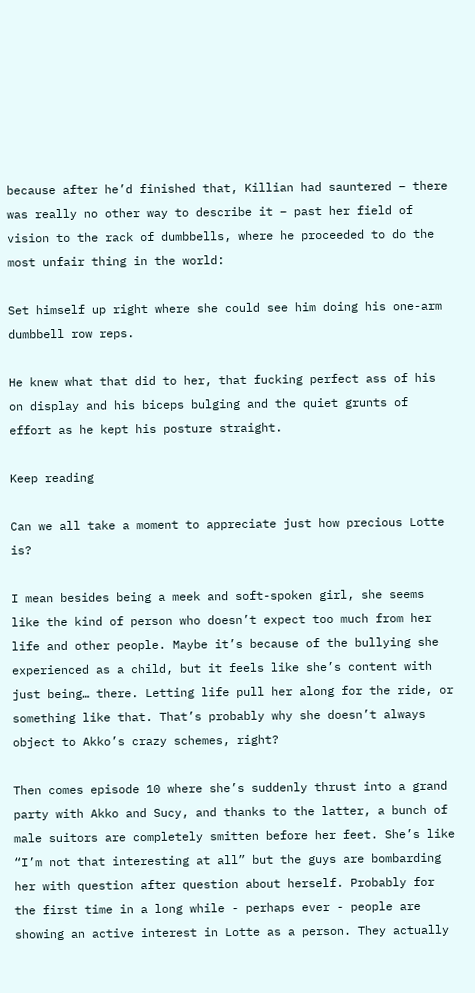because after he’d finished that, Killian had sauntered – there was really no other way to describe it – past her field of vision to the rack of dumbbells, where he proceeded to do the most unfair thing in the world:

Set himself up right where she could see him doing his one-arm dumbbell row reps.

He knew what that did to her, that fucking perfect ass of his on display and his biceps bulging and the quiet grunts of effort as he kept his posture straight.

Keep reading

Can we all take a moment to appreciate just how precious Lotte is?

I mean besides being a meek and soft-spoken girl, she seems like the kind of person who doesn’t expect too much from her life and other people. Maybe it’s because of the bullying she experienced as a child, but it feels like she’s content with just being… there. Letting life pull her along for the ride, or something like that. That’s probably why she doesn’t always object to Akko’s crazy schemes, right?

Then comes episode 10 where she’s suddenly thrust into a grand party with Akko and Sucy, and thanks to the latter, a bunch of male suitors are completely smitten before her feet. She’s like “I’m not that interesting at all” but the guys are bombarding her with question after question about herself. Probably for the first time in a long while - perhaps ever - people are showing an active interest in Lotte as a person. They actually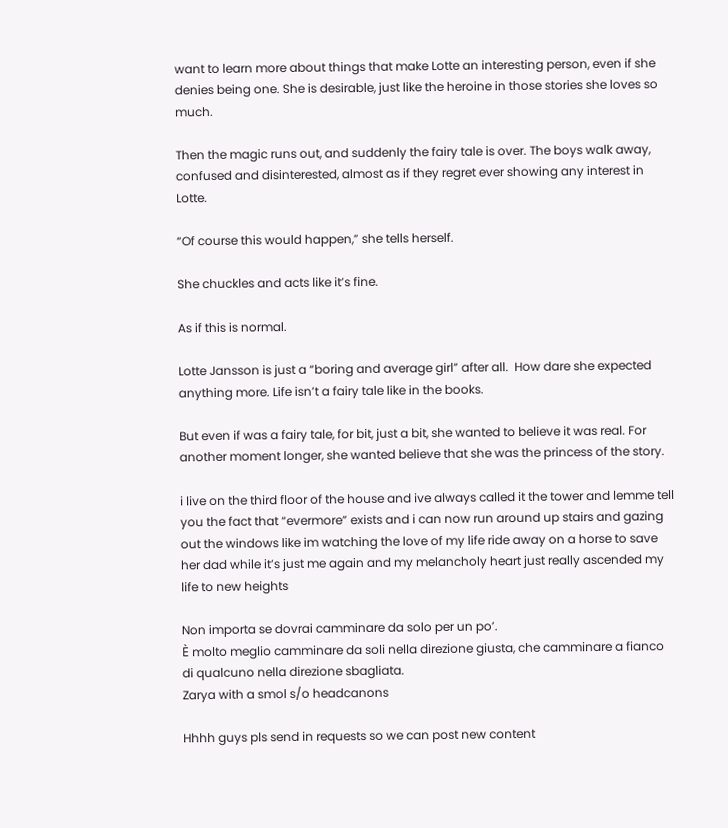want to learn more about things that make Lotte an interesting person, even if she denies being one. She is desirable, just like the heroine in those stories she loves so much.

Then the magic runs out, and suddenly the fairy tale is over. The boys walk away, confused and disinterested, almost as if they regret ever showing any interest in Lotte.

“Of course this would happen,” she tells herself.

She chuckles and acts like it’s fine.

As if this is normal.

Lotte Jansson is just a “boring and average girl” after all.  How dare she expected anything more. Life isn’t a fairy tale like in the books.

But even if was a fairy tale, for bit, just a bit, she wanted to believe it was real. For another moment longer, she wanted believe that she was the princess of the story.

i live on the third floor of the house and ive always called it the tower and lemme tell you the fact that “evermore” exists and i can now run around up stairs and gazing out the windows like im watching the love of my life ride away on a horse to save her dad while it’s just me again and my melancholy heart just really ascended my life to new heights

Non importa se dovrai camminare da solo per un po’.
È molto meglio camminare da soli nella direzione giusta, che camminare a fianco di qualcuno nella direzione sbagliata.
Zarya with a smol s/o headcanons

Hhhh guys pls send in requests so we can post new content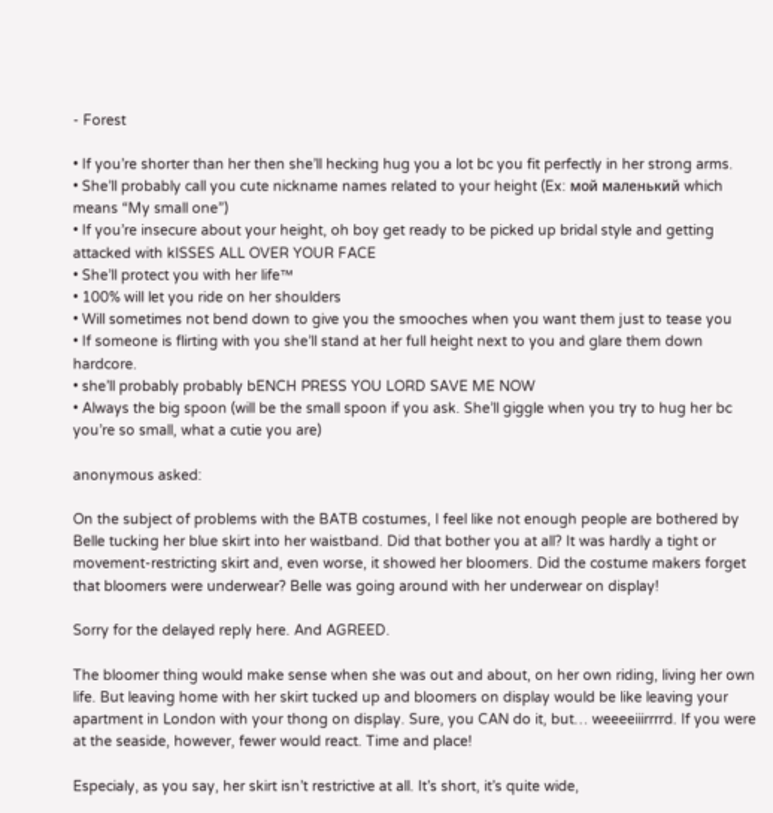- Forest

• If you’re shorter than her then she’ll hecking hug you a lot bc you fit perfectly in her strong arms.
• She’ll probably call you cute nickname names related to your height (Ex: мой маленький which means “My small one”)
• If you’re insecure about your height, oh boy get ready to be picked up bridal style and getting attacked with kISSES ALL OVER YOUR FACE
• She’ll protect you with her life™
• 100% will let you ride on her shoulders
• Will sometimes not bend down to give you the smooches when you want them just to tease you
• If someone is flirting with you she’ll stand at her full height next to you and glare them down hardcore.
• she’ll probably probably bENCH PRESS YOU LORD SAVE ME NOW
• Always the big spoon (will be the small spoon if you ask. She’ll giggle when you try to hug her bc you’re so small, what a cutie you are)

anonymous asked:

On the subject of problems with the BATB costumes, I feel like not enough people are bothered by Belle tucking her blue skirt into her waistband. Did that bother you at all? It was hardly a tight or movement-restricting skirt and, even worse, it showed her bloomers. Did the costume makers forget that bloomers were underwear? Belle was going around with her underwear on display!

Sorry for the delayed reply here. And AGREED.

The bloomer thing would make sense when she was out and about, on her own riding, living her own life. But leaving home with her skirt tucked up and bloomers on display would be like leaving your apartment in London with your thong on display. Sure, you CAN do it, but… weeeeiiirrrrd. If you were at the seaside, however, fewer would react. Time and place!

Especialy, as you say, her skirt isn’t restrictive at all. It’s short, it’s quite wide,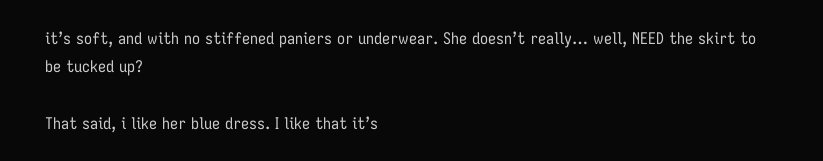it’s soft, and with no stiffened paniers or underwear. She doesn’t really… well, NEED the skirt to be tucked up?

That said, i like her blue dress. I like that it’s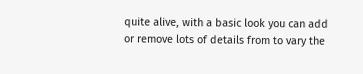quite alive, with a basic look you can add or remove lots of details from to vary the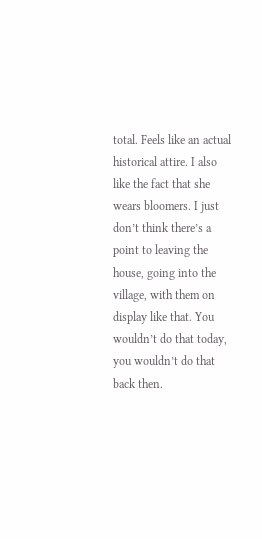total. Feels like an actual historical attire. I also like the fact that she wears bloomers. I just don’t think there’s a point to leaving the house, going into the village, with them on display like that. You wouldn’t do that today, you wouldn’t do that back then.